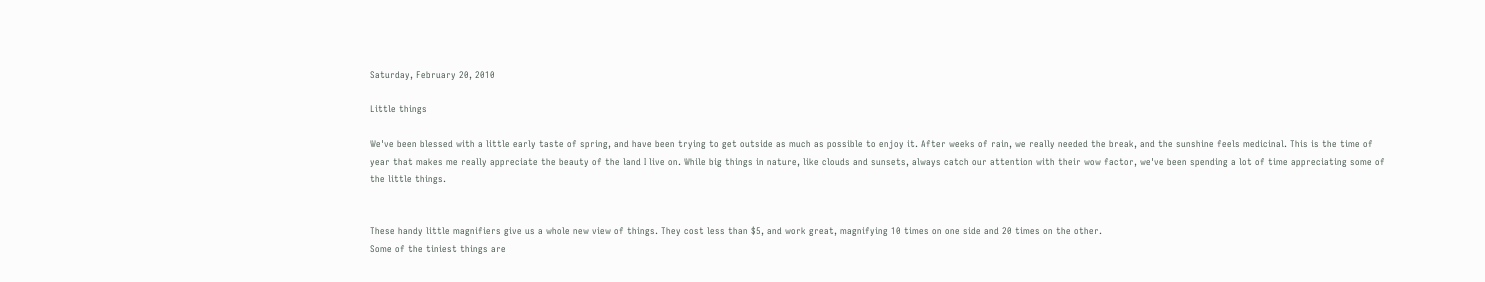Saturday, February 20, 2010

Little things

We've been blessed with a little early taste of spring, and have been trying to get outside as much as possible to enjoy it. After weeks of rain, we really needed the break, and the sunshine feels medicinal. This is the time of year that makes me really appreciate the beauty of the land I live on. While big things in nature, like clouds and sunsets, always catch our attention with their wow factor, we've been spending a lot of time appreciating some of the little things.


These handy little magnifiers give us a whole new view of things. They cost less than $5, and work great, magnifying 10 times on one side and 20 times on the other.
Some of the tiniest things are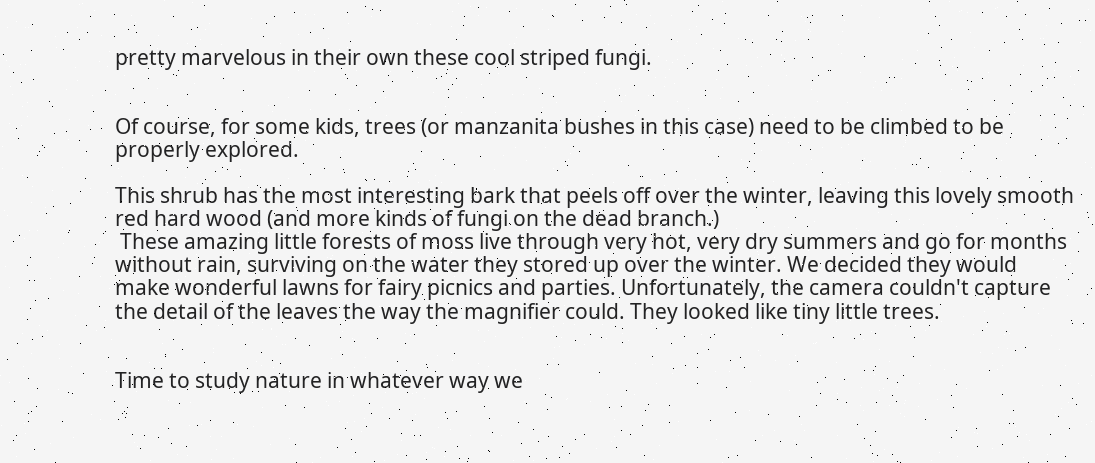pretty marvelous in their own these cool striped fungi.


Of course, for some kids, trees (or manzanita bushes in this case) need to be climbed to be properly explored.

This shrub has the most interesting bark that peels off over the winter, leaving this lovely smooth red hard wood (and more kinds of fungi on the dead branch.)
 These amazing little forests of moss live through very hot, very dry summers and go for months without rain, surviving on the water they stored up over the winter. We decided they would make wonderful lawns for fairy picnics and parties. Unfortunately, the camera couldn't capture the detail of the leaves the way the magnifier could. They looked like tiny little trees.


Time to study nature in whatever way we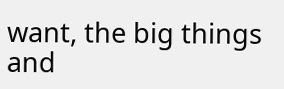want, the big things and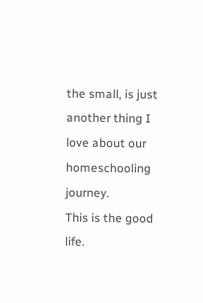the small, is just another thing I love about our homeschooling journey.
This is the good life.